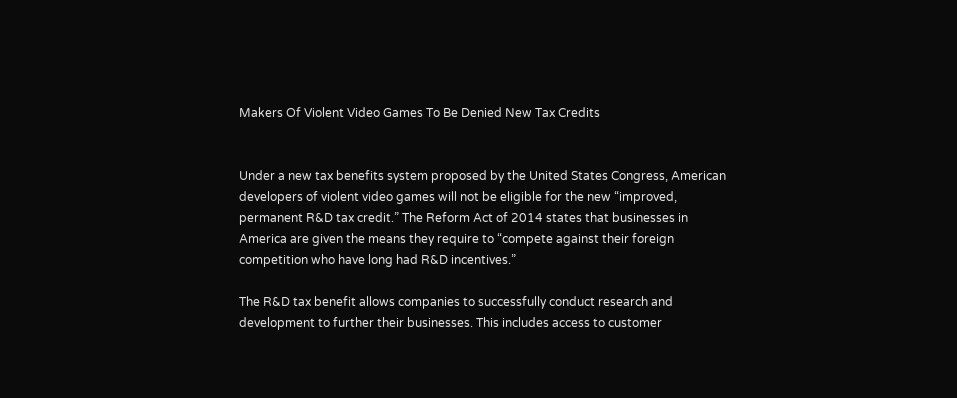Makers Of Violent Video Games To Be Denied New Tax Credits


Under a new tax benefits system proposed by the United States Congress, American developers of violent video games will not be eligible for the new “improved, permanent R&D tax credit.” The Reform Act of 2014 states that businesses in America are given the means they require to “compete against their foreign competition who have long had R&D incentives.”

The R&D tax benefit allows companies to successfully conduct research and development to further their businesses. This includes access to customer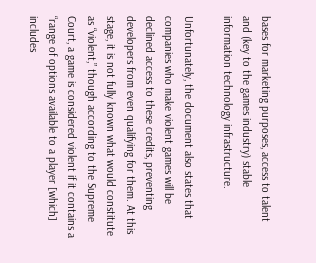bases for marketing purposes, access to talent and (key to the games industry) stable information technology infrastructure.

Unfortunately, the document also states that companies who make violent games will be declined access to these credits, preventing developers from even qualifying for them. At this stage, it is not fully known what would constitute as “violent,” though according to the Supreme Court, a game is considered violent if it contains a “range of options available to a player [which] includes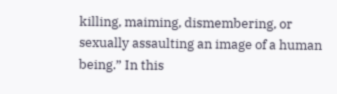killing, maiming, dismembering, or sexually assaulting an image of a human being.” In this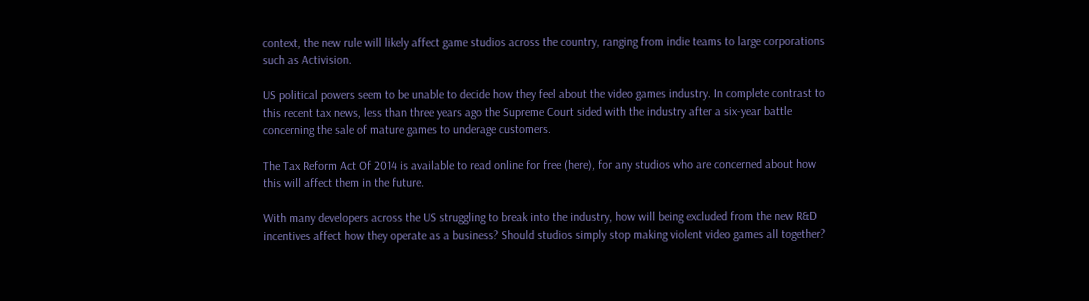context, the new rule will likely affect game studios across the country, ranging from indie teams to large corporations such as Activision.

US political powers seem to be unable to decide how they feel about the video games industry. In complete contrast to this recent tax news, less than three years ago the Supreme Court sided with the industry after a six-year battle concerning the sale of mature games to underage customers.

The Tax Reform Act Of 2014 is available to read online for free (here), for any studios who are concerned about how this will affect them in the future.

With many developers across the US struggling to break into the industry, how will being excluded from the new R&D incentives affect how they operate as a business? Should studios simply stop making violent video games all together?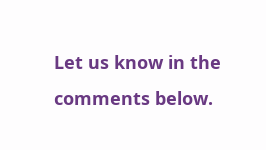Let us know in the comments below.